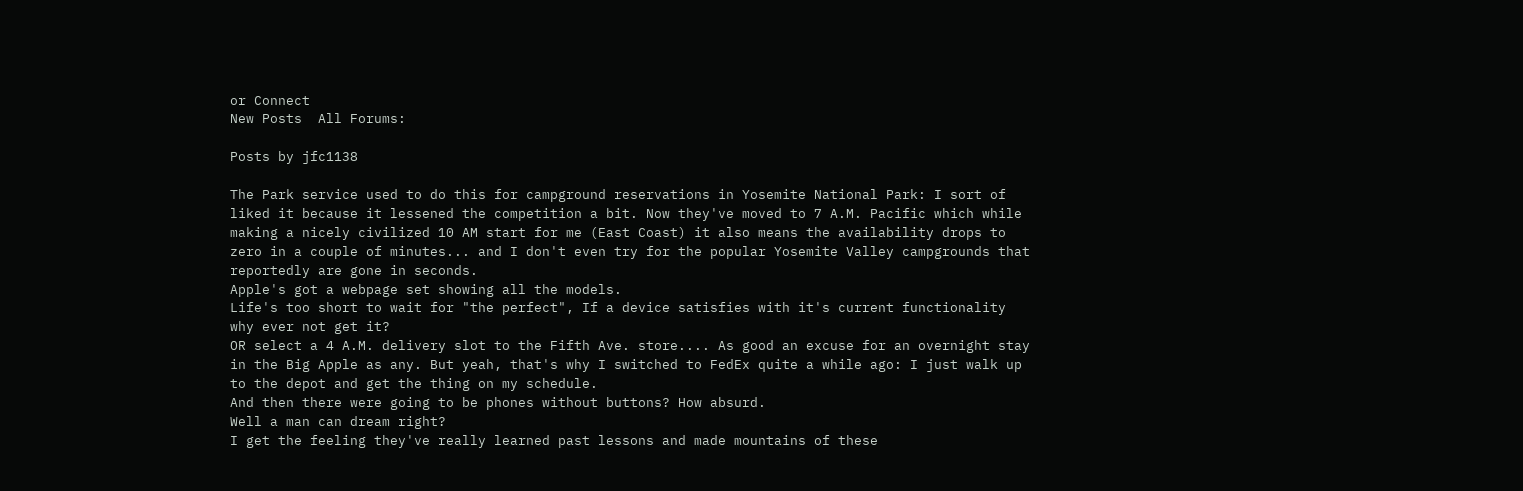or Connect
New Posts  All Forums:

Posts by jfc1138

The Park service used to do this for campground reservations in Yosemite National Park: I sort of liked it because it lessened the competition a bit. Now they've moved to 7 A.M. Pacific which while making a nicely civilized 10 AM start for me (East Coast) it also means the availability drops to zero in a couple of minutes... and I don't even try for the popular Yosemite Valley campgrounds that reportedly are gone in seconds.
Apple's got a webpage set showing all the models.
Life's too short to wait for "the perfect", If a device satisfies with it's current functionality  why ever not get it?
OR select a 4 A.M. delivery slot to the Fifth Ave. store.... As good an excuse for an overnight stay in the Big Apple as any. But yeah, that's why I switched to FedEx quite a while ago: I just walk up to the depot and get the thing on my schedule.
And then there were going to be phones without buttons? How absurd.
Well a man can dream right?
I get the feeling they've really learned past lessons and made mountains of these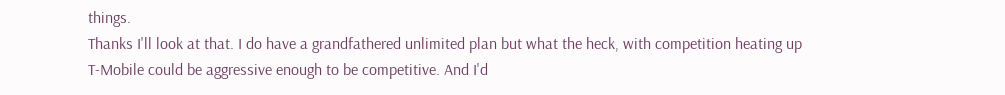things.
Thanks I'll look at that. I do have a grandfathered unlimited plan but what the heck, with competition heating up T-Mobile could be aggressive enough to be competitive. And I'd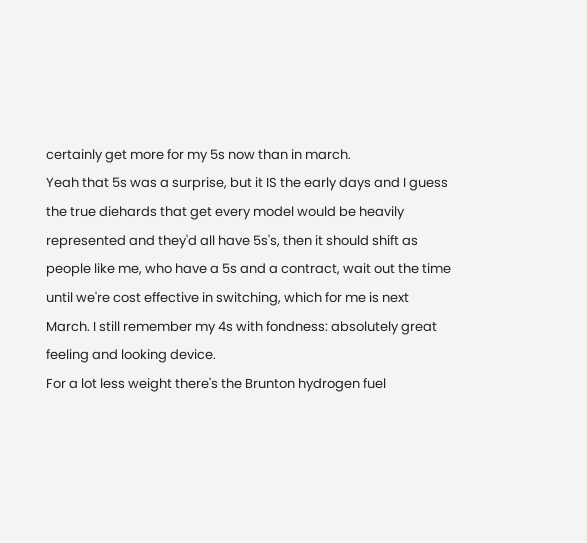certainly get more for my 5s now than in march.
Yeah that 5s was a surprise, but it IS the early days and I guess the true diehards that get every model would be heavily represented and they'd all have 5s's, then it should shift as people like me, who have a 5s and a contract, wait out the time until we're cost effective in switching, which for me is next March. I still remember my 4s with fondness: absolutely great feeling and looking device.
For a lot less weight there's the Brunton hydrogen fuel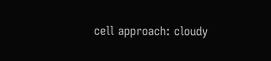cell approach: cloudy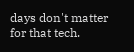days don't matter for that tech.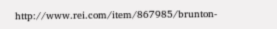http://www.rei.com/item/867985/brunton-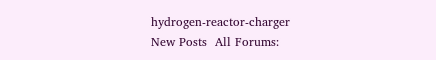hydrogen-reactor-charger
New Posts  All Forums: